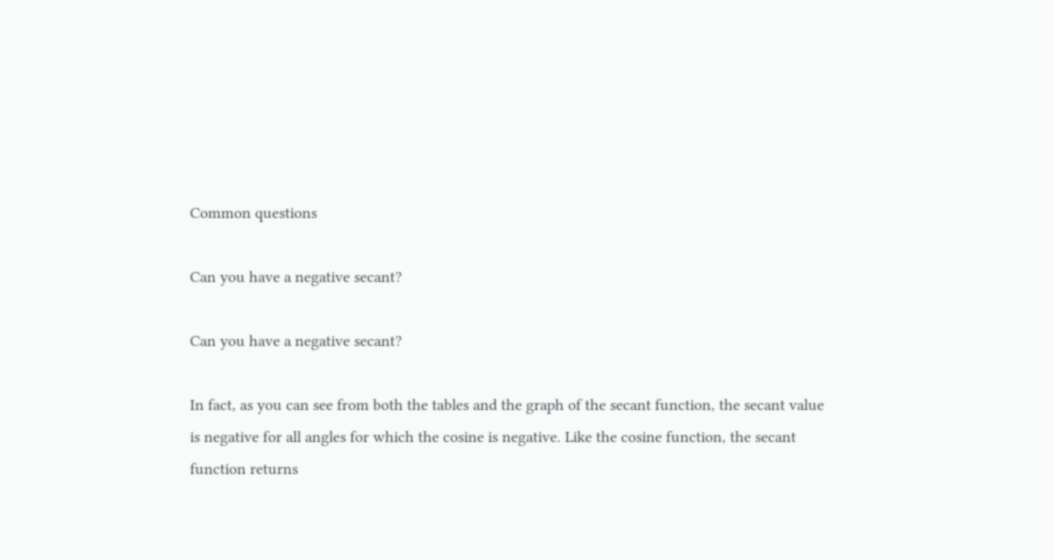Common questions

Can you have a negative secant?

Can you have a negative secant?

In fact, as you can see from both the tables and the graph of the secant function, the secant value is negative for all angles for which the cosine is negative. Like the cosine function, the secant function returns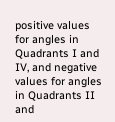positive values for angles in Quadrants I and IV, and negative values for angles in Quadrants II and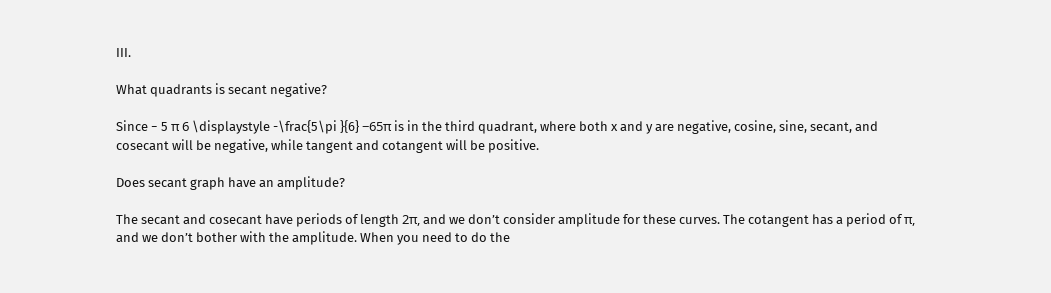III.

What quadrants is secant negative?

Since − 5 π 6 \displaystyle -\frac{5\pi }{6} −65π is in the third quadrant, where both x and y are negative, cosine, sine, secant, and cosecant will be negative, while tangent and cotangent will be positive.

Does secant graph have an amplitude?

The secant and cosecant have periods of length 2π, and we don’t consider amplitude for these curves. The cotangent has a period of π, and we don’t bother with the amplitude. When you need to do the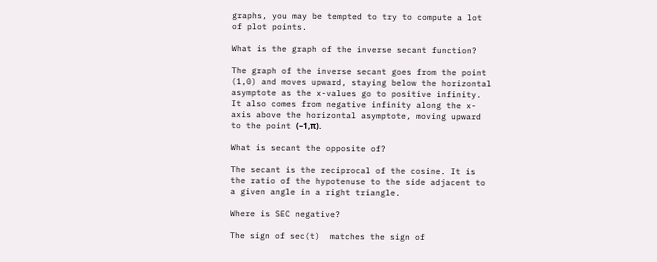graphs, you may be tempted to try to compute a lot of plot points.

What is the graph of the inverse secant function?

The graph of the inverse secant goes from the point (1,0) and moves upward, staying below the horizontal asymptote as the x-values go to positive infinity. It also comes from negative infinity along the x-axis above the horizontal asymptote, moving upward to the point (–1,π).

What is secant the opposite of?

The secant is the reciprocal of the cosine. It is the ratio of the hypotenuse to the side adjacent to a given angle in a right triangle.

Where is SEC negative?

The sign of sec(t)  matches the sign of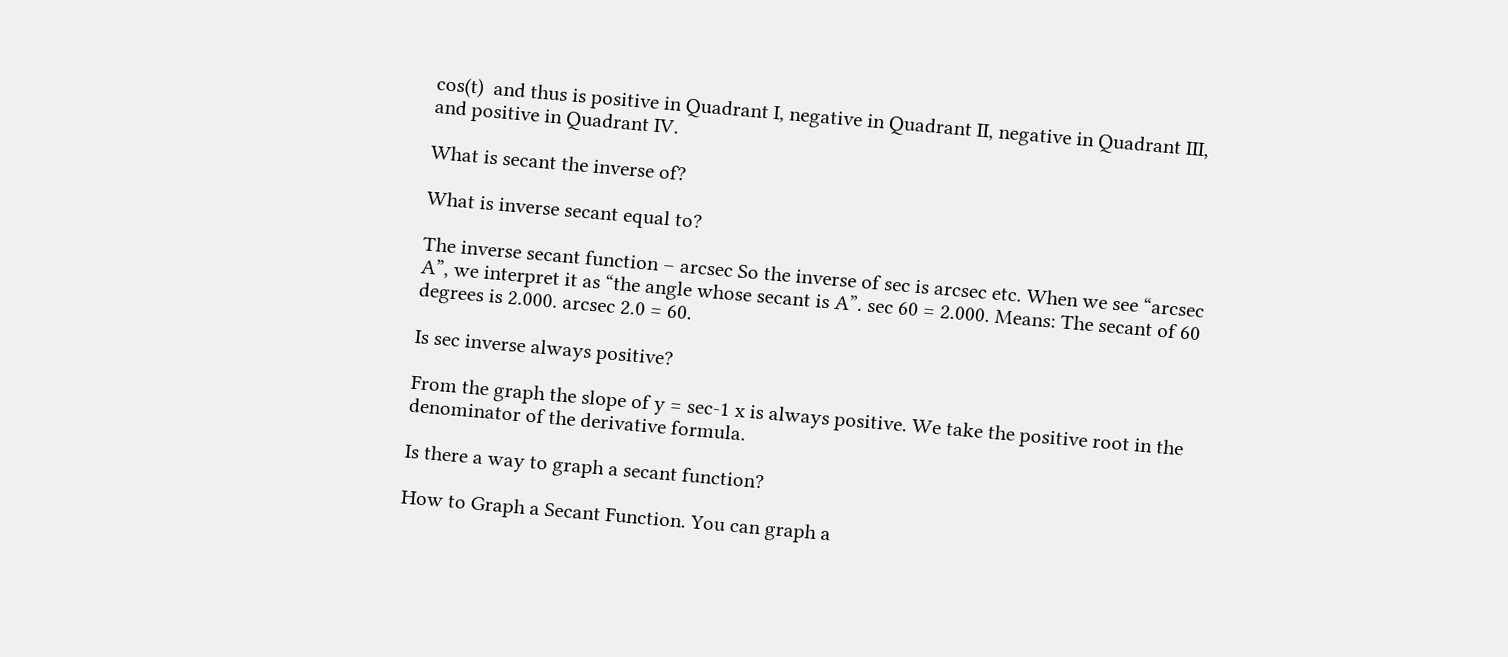cos(t)  and thus is positive in Quadrant I, negative in Quadrant II, negative in Quadrant III, and positive in Quadrant IV.

What is secant the inverse of?

What is inverse secant equal to?

The inverse secant function – arcsec So the inverse of sec is arcsec etc. When we see “arcsec A”, we interpret it as “the angle whose secant is A”. sec 60 = 2.000. Means: The secant of 60 degrees is 2.000. arcsec 2.0 = 60.

Is sec inverse always positive?

From the graph the slope of y = sec-1 x is always positive. We take the positive root in the denominator of the derivative formula.

Is there a way to graph a secant function?

How to Graph a Secant Function. You can graph a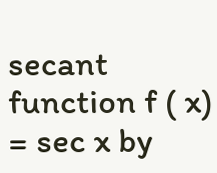secant function f ( x) = sec x by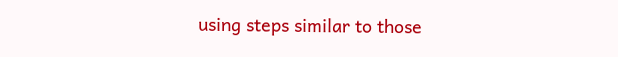using steps similar to those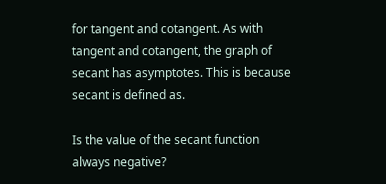for tangent and cotangent. As with tangent and cotangent, the graph of secant has asymptotes. This is because secant is defined as.

Is the value of the secant function always negative?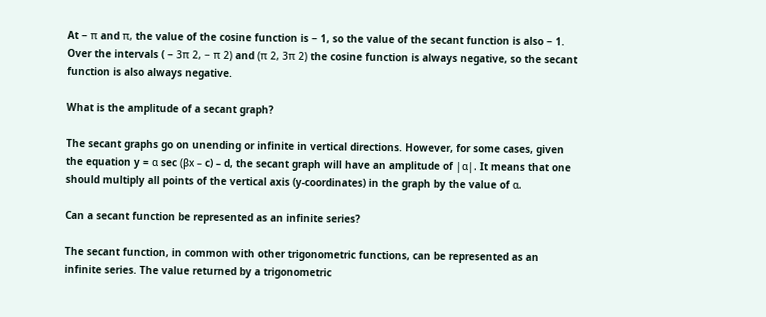At − π and π, the value of the cosine function is − 1, so the value of the secant function is also − 1. Over the intervals ( − 3π 2, − π 2) and (π 2, 3π 2) the cosine function is always negative, so the secant function is also always negative.

What is the amplitude of a secant graph?

The secant graphs go on unending or infinite in vertical directions. However, for some cases, given the equation y = α sec (βx – c) – d, the secant graph will have an amplitude of |α|. It means that one should multiply all points of the vertical axis (y-coordinates) in the graph by the value of α.

Can a secant function be represented as an infinite series?

The secant function, in common with other trigonometric functions, can be represented as an infinite series. The value returned by a trigonometric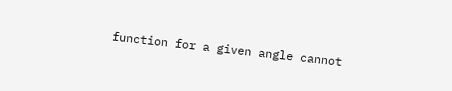function for a given angle cannot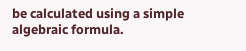be calculated using a simple algebraic formula.